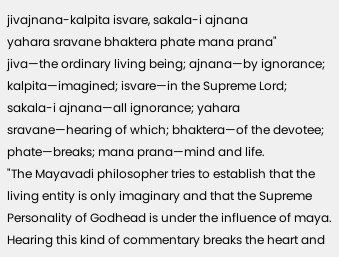jivajnana-kalpita isvare, sakala-i ajnana
yahara sravane bhaktera phate mana prana"
jiva—the ordinary living being; ajnana—by ignorance; kalpita—imagined; isvare—in the Supreme Lord; sakala-i ajnana—all ignorance; yahara sravane—hearing of which; bhaktera—of the devotee; phate—breaks; mana prana—mind and life.
"The Mayavadi philosopher tries to establish that the living entity is only imaginary and that the Supreme Personality of Godhead is under the influence of maya. Hearing this kind of commentary breaks the heart and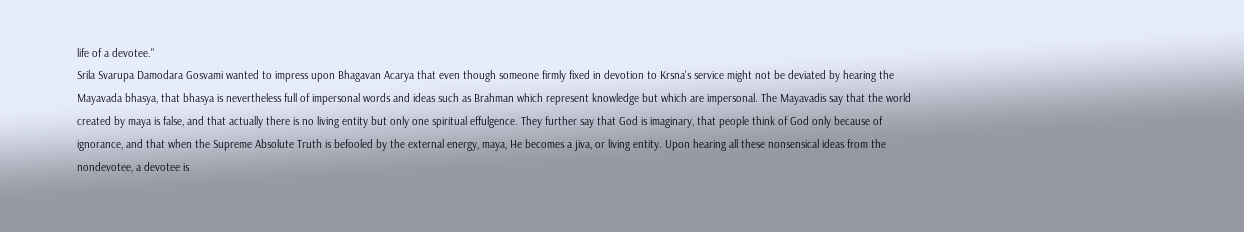life of a devotee."
Srila Svarupa Damodara Gosvami wanted to impress upon Bhagavan Acarya that even though someone firmly fixed in devotion to Krsna's service might not be deviated by hearing the Mayavada bhasya, that bhasya is nevertheless full of impersonal words and ideas such as Brahman which represent knowledge but which are impersonal. The Mayavadis say that the world created by maya is false, and that actually there is no living entity but only one spiritual effulgence. They further say that God is imaginary, that people think of God only because of ignorance, and that when the Supreme Absolute Truth is befooled by the external energy, maya, He becomes a jiva, or living entity. Upon hearing all these nonsensical ideas from the nondevotee, a devotee is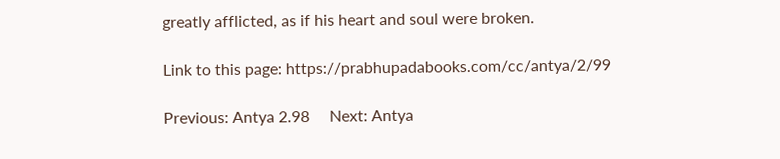greatly afflicted, as if his heart and soul were broken.

Link to this page: https://prabhupadabooks.com/cc/antya/2/99

Previous: Antya 2.98     Next: Antya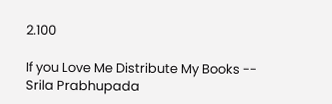2.100

If you Love Me Distribute My Books -- Srila Prabhupada